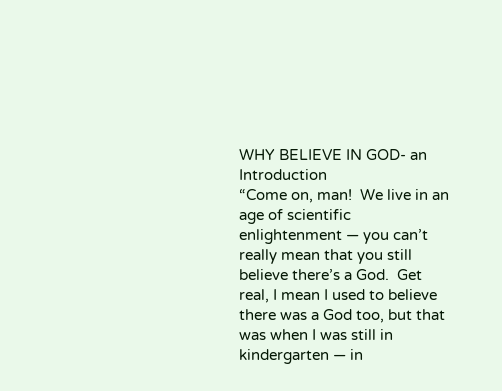WHY BELIEVE IN GOD- an Introduction
“Come on, man!  We live in an age of scientific enlightenment — you can’t really mean that you still believe there’s a God.  Get real, I mean I used to believe there was a God too, but that was when I was still in kindergarten — in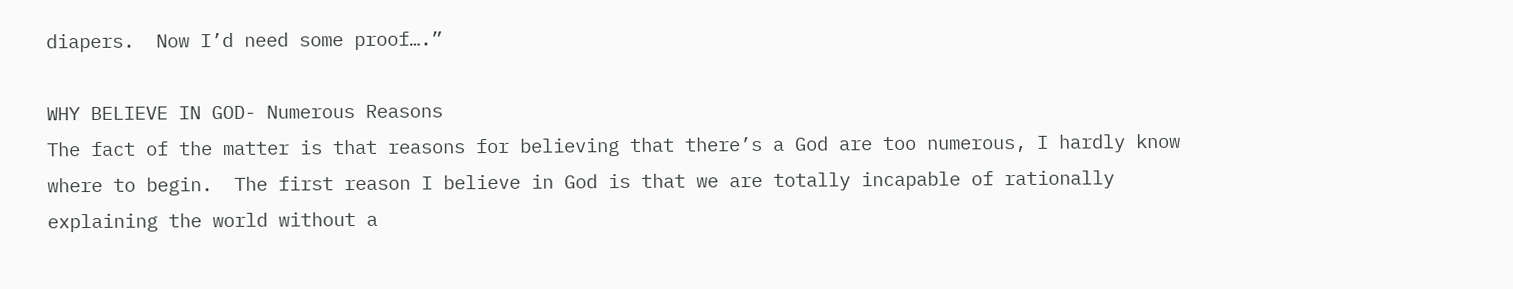diapers.  Now I’d need some proof….”

WHY BELIEVE IN GOD- Numerous Reasons
The fact of the matter is that reasons for believing that there’s a God are too numerous, I hardly know where to begin.  The first reason I believe in God is that we are totally incapable of rationally explaining the world without a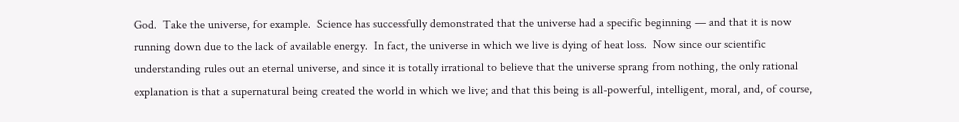God.  Take the universe, for example.  Science has successfully demonstrated that the universe had a specific beginning — and that it is now running down due to the lack of available energy.  In fact, the universe in which we live is dying of heat loss.  Now since our scientific understanding rules out an eternal universe, and since it is totally irrational to believe that the universe sprang from nothing, the only rational explanation is that a supernatural being created the world in which we live; and that this being is all-powerful, intelligent, moral, and, of course,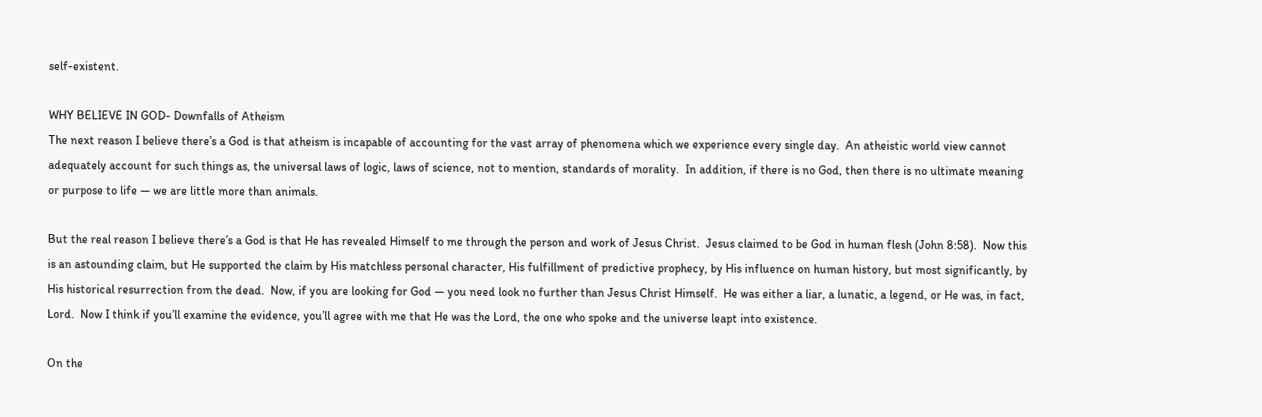self-existent.

WHY BELIEVE IN GOD- Downfalls of Atheism
The next reason I believe there’s a God is that atheism is incapable of accounting for the vast array of phenomena which we experience every single day.  An atheistic world view cannot adequately account for such things as, the universal laws of logic, laws of science, not to mention, standards of morality.  In addition, if there is no God, then there is no ultimate meaning or purpose to life — we are little more than animals.

But the real reason I believe there’s a God is that He has revealed Himself to me through the person and work of Jesus Christ.  Jesus claimed to be God in human flesh (John 8:58).  Now this is an astounding claim, but He supported the claim by His matchless personal character, His fulfillment of predictive prophecy, by His influence on human history, but most significantly, by His historical resurrection from the dead.  Now, if you are looking for God — you need look no further than Jesus Christ Himself.  He was either a liar, a lunatic, a legend, or He was, in fact, Lord.  Now I think if you’ll examine the evidence, you’ll agree with me that He was the Lord, the one who spoke and the universe leapt into existence.

On the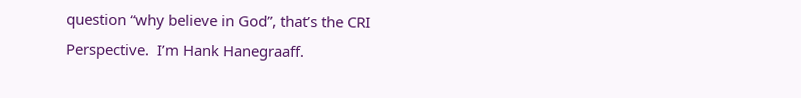question “why believe in God”, that’s the CRI Perspective.  I’m Hank Hanegraaff.